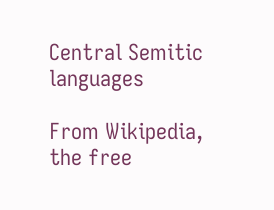Central Semitic languages

From Wikipedia, the free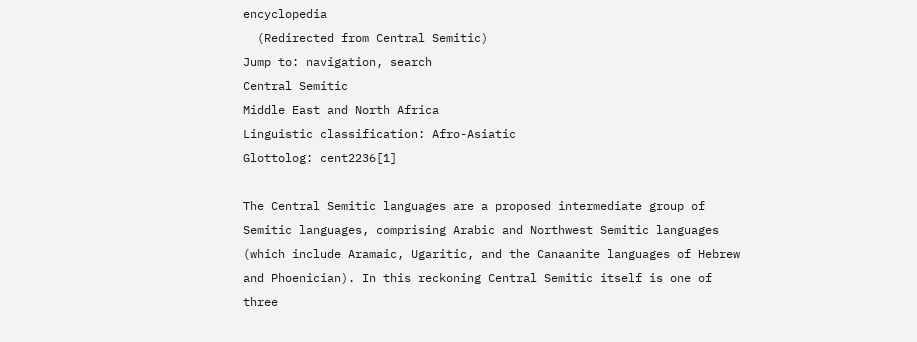encyclopedia
  (Redirected from Central Semitic)
Jump to: navigation, search
Central Semitic
Middle East and North Africa
Linguistic classification: Afro-Asiatic
Glottolog: cent2236[1]

The Central Semitic languages are a proposed intermediate group of Semitic languages, comprising Arabic and Northwest Semitic languages (which include Aramaic, Ugaritic, and the Canaanite languages of Hebrew and Phoenician). In this reckoning Central Semitic itself is one of three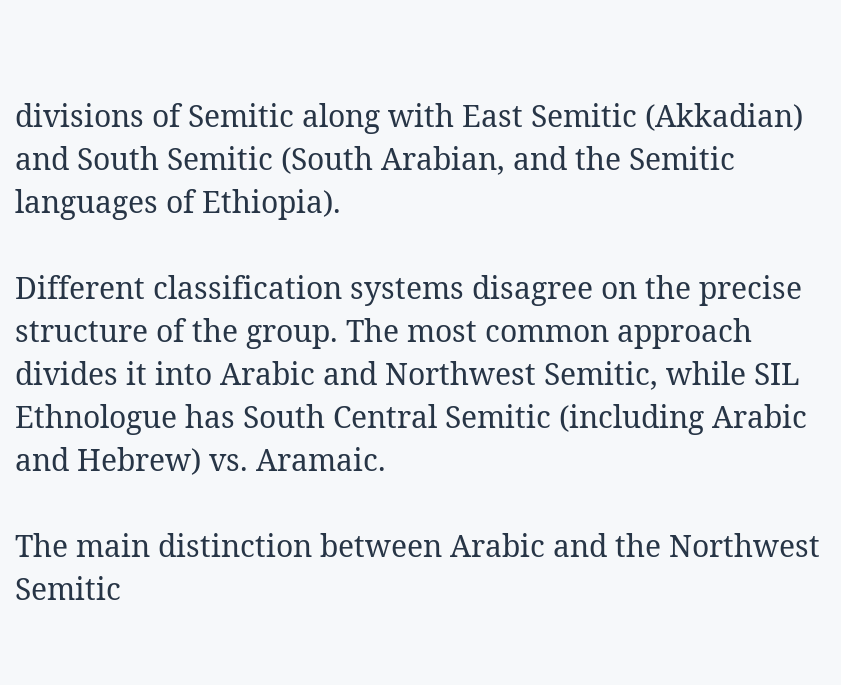divisions of Semitic along with East Semitic (Akkadian) and South Semitic (South Arabian, and the Semitic languages of Ethiopia).

Different classification systems disagree on the precise structure of the group. The most common approach divides it into Arabic and Northwest Semitic, while SIL Ethnologue has South Central Semitic (including Arabic and Hebrew) vs. Aramaic.

The main distinction between Arabic and the Northwest Semitic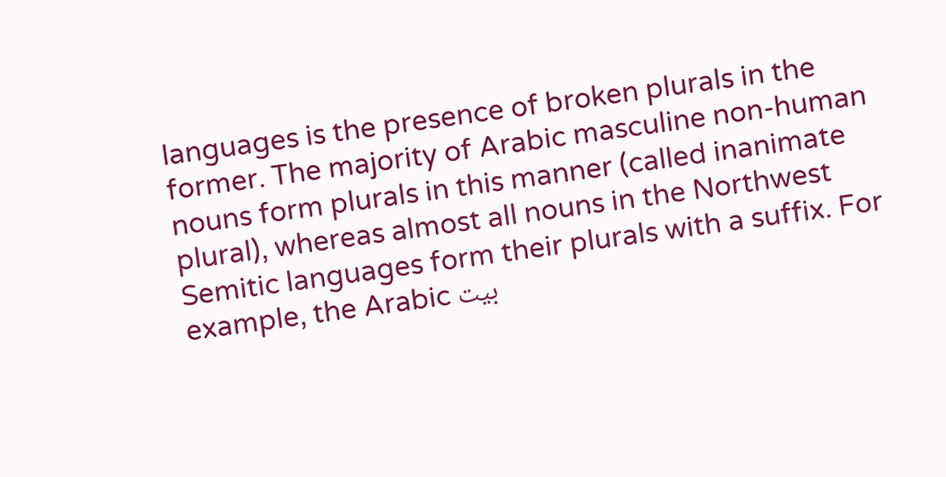languages is the presence of broken plurals in the former. The majority of Arabic masculine non-human nouns form plurals in this manner (called inanimate plural), whereas almost all nouns in the Northwest Semitic languages form their plurals with a suffix. For example, the Arabic بيت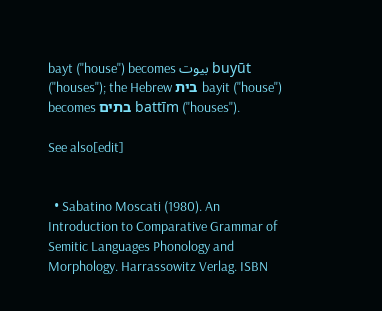bayt ("house") becomes بيوت buyūt ("houses"); the Hebrew בית bayit ("house") becomes בתים battīm ("houses").

See also[edit]


  • Sabatino Moscati (1980). An Introduction to Comparative Grammar of Semitic Languages Phonology and Morphology. Harrassowitz Verlag. ISBN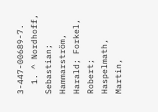3-447-00689-7.
  1. ^ Nordhoff, Sebastian; Hammarström, Harald; Forkel, Robert; Haspelmath, Martin,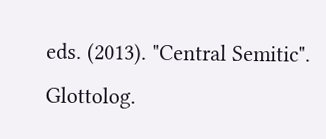eds. (2013). "Central Semitic". Glottolog.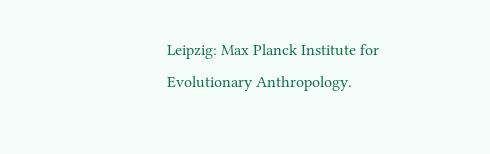Leipzig: Max Planck Institute for Evolutionary Anthropology.